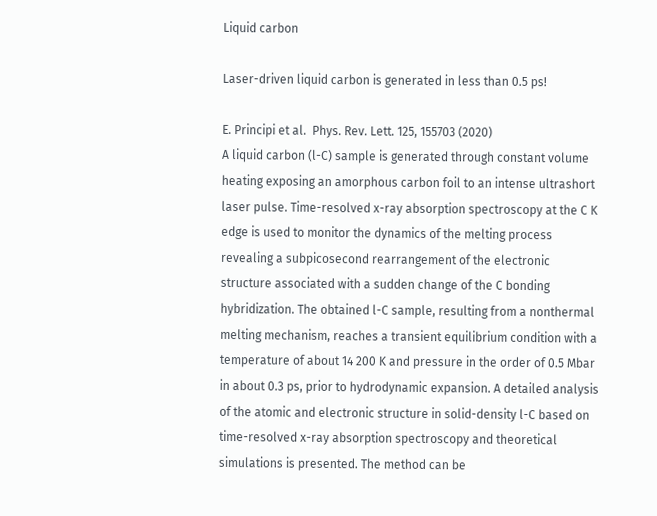Liquid carbon

Laser-driven liquid carbon is generated in less than 0.5 ps!

E. Principi et al.  Phys. Rev. Lett. 125, 155703 (2020)
A liquid carbon (l-C) sample is generated through constant volume heating exposing an amorphous carbon foil to an intense ultrashort laser pulse. Time-resolved x-ray absorption spectroscopy at the C K edge is used to monitor the dynamics of the melting process revealing a subpicosecond rearrangement of the electronic structure associated with a sudden change of the C bonding hybridization. The obtained l-C sample, resulting from a nonthermal melting mechanism, reaches a transient equilibrium condition with a temperature of about 14 200 K and pressure in the order of 0.5 Mbar in about 0.3 ps, prior to hydrodynamic expansion. A detailed analysis of the atomic and electronic structure in solid-density l-C based on time-resolved x-ray absorption spectroscopy and theoretical simulations is presented. The method can be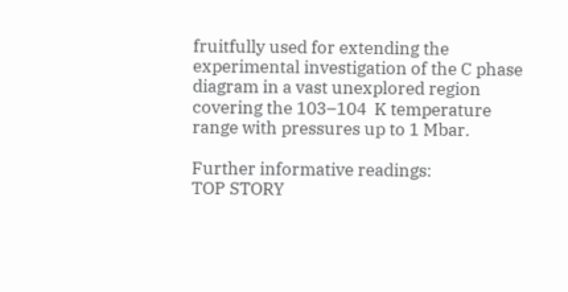fruitfully used for extending the experimental investigation of the C phase diagram in a vast unexplored region covering the 103–104  K temperature range with pressures up to 1 Mbar.

Further informative readings:
TOP STORY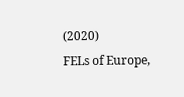(2020)
FELs of Europe,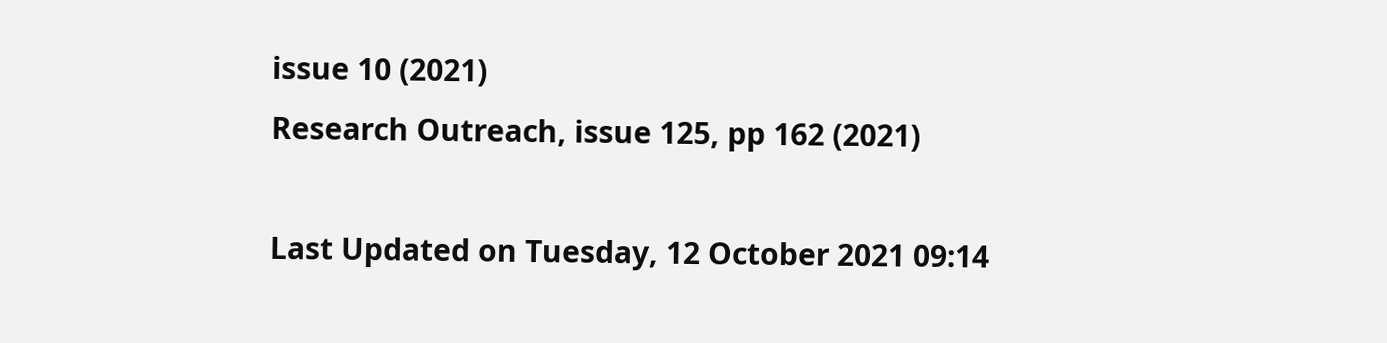issue 10 (2021)
Research Outreach, issue 125, pp 162 (2021)

Last Updated on Tuesday, 12 October 2021 09:14